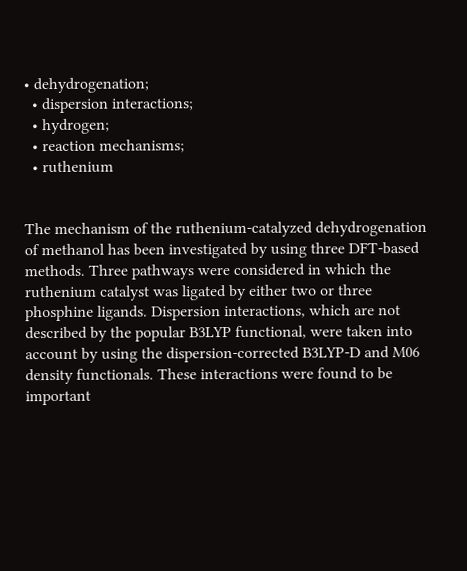• dehydrogenation;
  • dispersion interactions;
  • hydrogen;
  • reaction mechanisms;
  • ruthenium


The mechanism of the ruthenium-catalyzed dehydrogenation of methanol has been investigated by using three DFT-based methods. Three pathways were considered in which the ruthenium catalyst was ligated by either two or three phosphine ligands. Dispersion interactions, which are not described by the popular B3LYP functional, were taken into account by using the dispersion-corrected B3LYP-D and M06 density functionals. These interactions were found to be important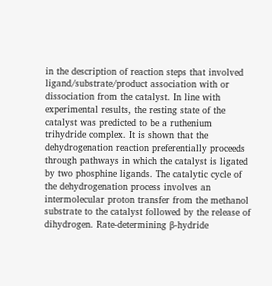in the description of reaction steps that involved ligand/substrate/product association with or dissociation from the catalyst. In line with experimental results, the resting state of the catalyst was predicted to be a ruthenium trihydride complex. It is shown that the dehydrogenation reaction preferentially proceeds through pathways in which the catalyst is ligated by two phosphine ligands. The catalytic cycle of the dehydrogenation process involves an intermolecular proton transfer from the methanol substrate to the catalyst followed by the release of dihydrogen. Rate-determining β-hydride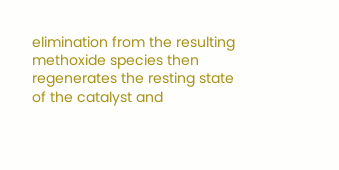elimination from the resulting methoxide species then regenerates the resting state of the catalyst and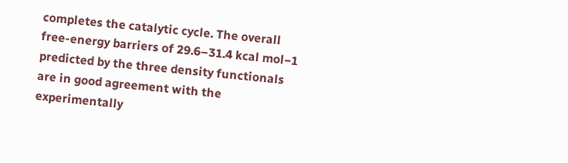completes the catalytic cycle. The overall free-energy barriers of 29.6–31.4 kcal mol−1 predicted by the three density functionals are in good agreement with the experimentally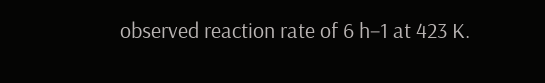observed reaction rate of 6 h−1 at 423 K.